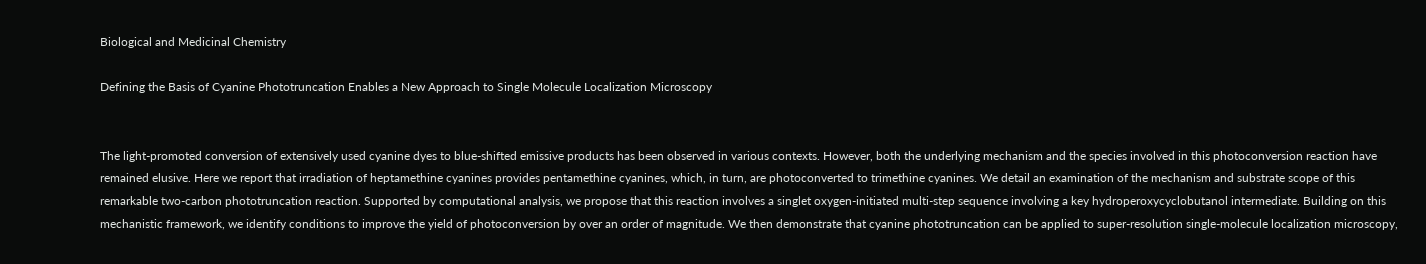Biological and Medicinal Chemistry

Defining the Basis of Cyanine Phototruncation Enables a New Approach to Single Molecule Localization Microscopy


The light-promoted conversion of extensively used cyanine dyes to blue-shifted emissive products has been observed in various contexts. However, both the underlying mechanism and the species involved in this photoconversion reaction have remained elusive. Here we report that irradiation of heptamethine cyanines provides pentamethine cyanines, which, in turn, are photoconverted to trimethine cyanines. We detail an examination of the mechanism and substrate scope of this remarkable two-carbon phototruncation reaction. Supported by computational analysis, we propose that this reaction involves a singlet oxygen-initiated multi-step sequence involving a key hydroperoxycyclobutanol intermediate. Building on this mechanistic framework, we identify conditions to improve the yield of photoconversion by over an order of magnitude. We then demonstrate that cyanine phototruncation can be applied to super-resolution single-molecule localization microscopy,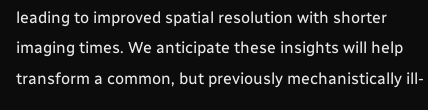leading to improved spatial resolution with shorter imaging times. We anticipate these insights will help transform a common, but previously mechanistically ill-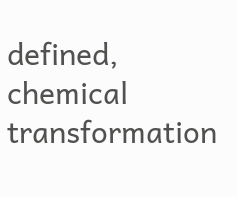defined, chemical transformation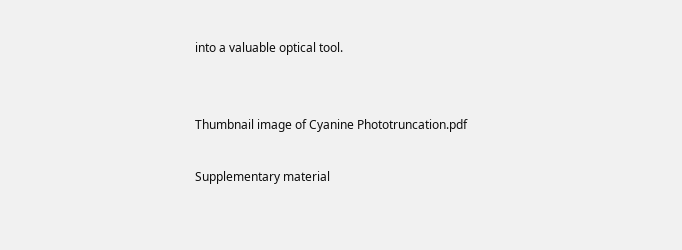into a valuable optical tool.


Thumbnail image of Cyanine Phototruncation.pdf

Supplementary material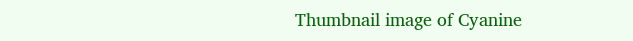Thumbnail image of Cyanine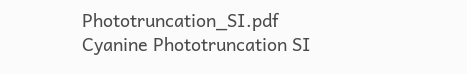Phototruncation_SI.pdf
Cyanine Phototruncation SI